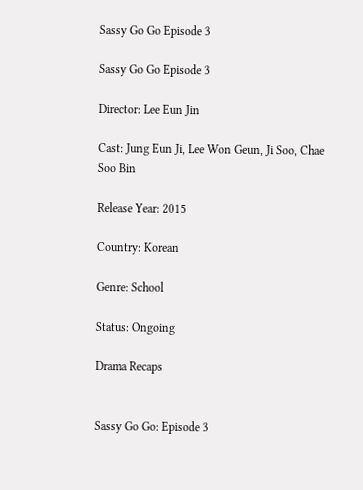Sassy Go Go Episode 3

Sassy Go Go Episode 3

Director: Lee Eun Jin

Cast: Jung Eun Ji, Lee Won Geun, Ji Soo, Chae Soo Bin

Release Year: 2015

Country: Korean

Genre: School

Status: Ongoing

Drama Recaps


Sassy Go Go: Episode 3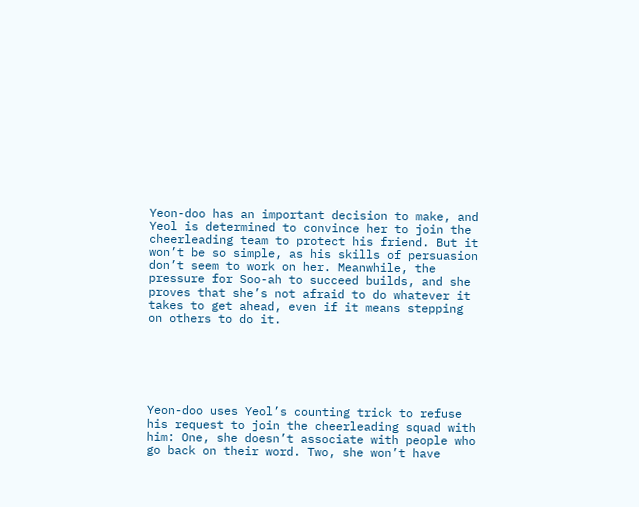Yeon-doo has an important decision to make, and Yeol is determined to convince her to join the cheerleading team to protect his friend. But it won’t be so simple, as his skills of persuasion don’t seem to work on her. Meanwhile, the pressure for Soo-ah to succeed builds, and she proves that she’s not afraid to do whatever it takes to get ahead, even if it means stepping on others to do it.






Yeon-doo uses Yeol’s counting trick to refuse his request to join the cheerleading squad with him: One, she doesn’t associate with people who go back on their word. Two, she won’t have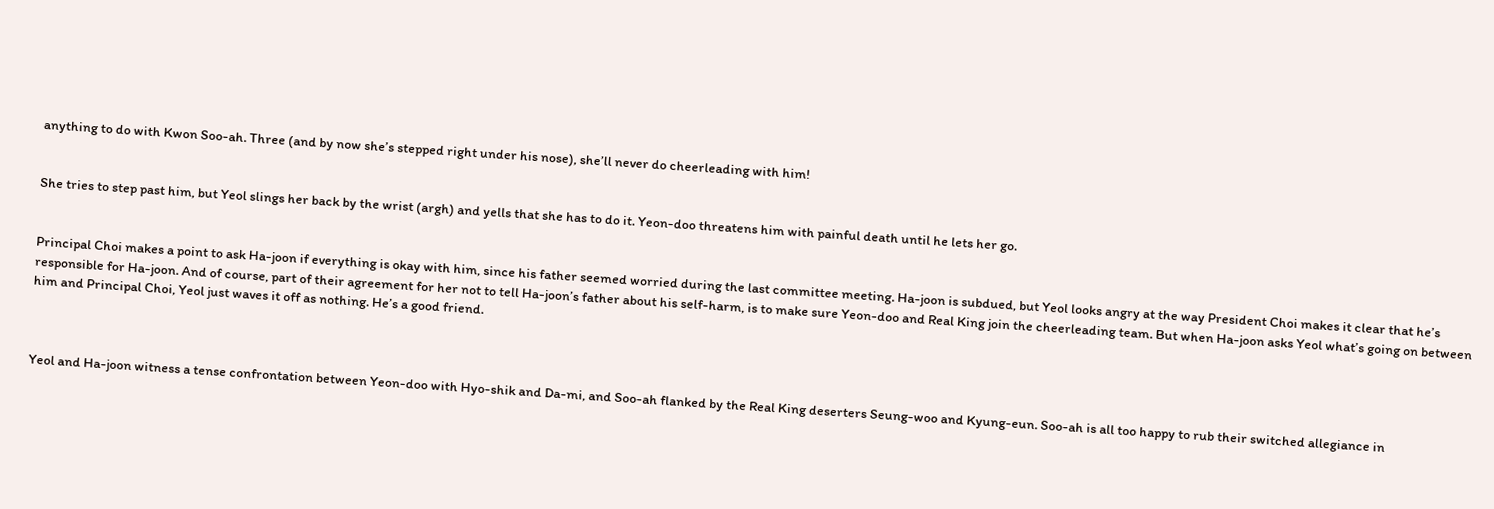anything to do with Kwon Soo-ah. Three (and by now she’s stepped right under his nose), she’ll never do cheerleading with him!


She tries to step past him, but Yeol slings her back by the wrist (argh) and yells that she has to do it. Yeon-doo threatens him with painful death until he lets her go.


Principal Choi makes a point to ask Ha-joon if everything is okay with him, since his father seemed worried during the last committee meeting. Ha-joon is subdued, but Yeol looks angry at the way President Choi makes it clear that he’s responsible for Ha-joon. And of course, part of their agreement for her not to tell Ha-joon’s father about his self-harm, is to make sure Yeon-doo and Real King join the cheerleading team. But when Ha-joon asks Yeol what’s going on between him and Principal Choi, Yeol just waves it off as nothing. He’s a good friend.



Yeol and Ha-joon witness a tense confrontation between Yeon-doo with Hyo-shik and Da-mi, and Soo-ah flanked by the Real King deserters Seung-woo and Kyung-eun. Soo-ah is all too happy to rub their switched allegiance in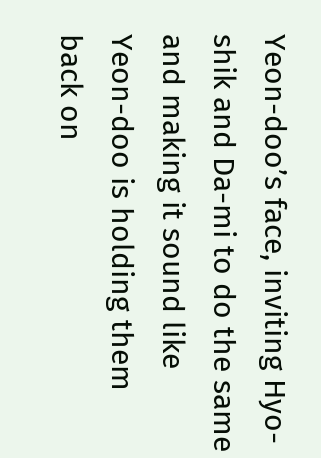Yeon-doo’s face, inviting Hyo-shik and Da-mi to do the same and making it sound like Yeon-doo is holding them back on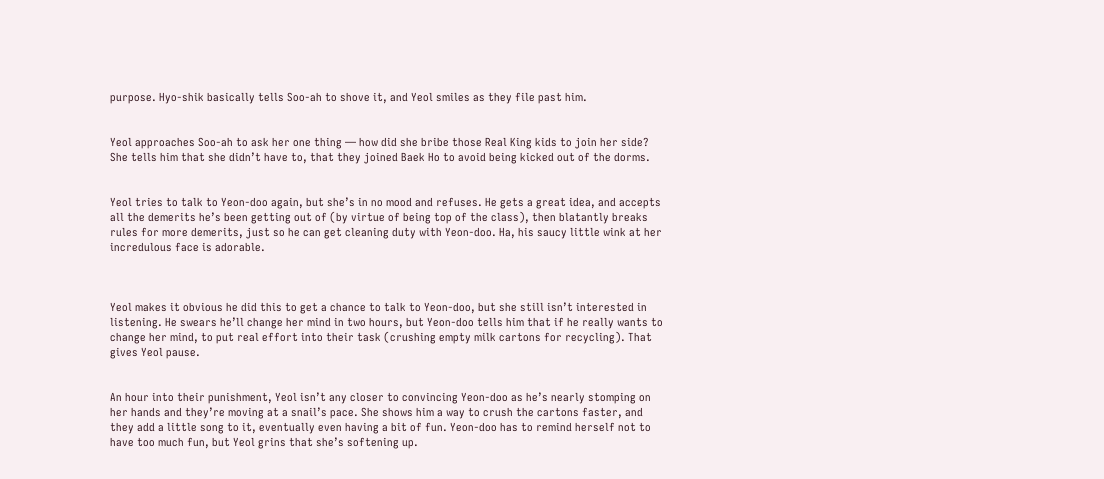purpose. Hyo-shik basically tells Soo-ah to shove it, and Yeol smiles as they file past him.


Yeol approaches Soo-ah to ask her one thing — how did she bribe those Real King kids to join her side? She tells him that she didn’t have to, that they joined Baek Ho to avoid being kicked out of the dorms.


Yeol tries to talk to Yeon-doo again, but she’s in no mood and refuses. He gets a great idea, and accepts all the demerits he’s been getting out of (by virtue of being top of the class), then blatantly breaks rules for more demerits, just so he can get cleaning duty with Yeon-doo. Ha, his saucy little wink at her incredulous face is adorable.



Yeol makes it obvious he did this to get a chance to talk to Yeon-doo, but she still isn’t interested in listening. He swears he’ll change her mind in two hours, but Yeon-doo tells him that if he really wants to change her mind, to put real effort into their task (crushing empty milk cartons for recycling). That gives Yeol pause.


An hour into their punishment, Yeol isn’t any closer to convincing Yeon-doo as he’s nearly stomping on her hands and they’re moving at a snail’s pace. She shows him a way to crush the cartons faster, and they add a little song to it, eventually even having a bit of fun. Yeon-doo has to remind herself not to have too much fun, but Yeol grins that she’s softening up.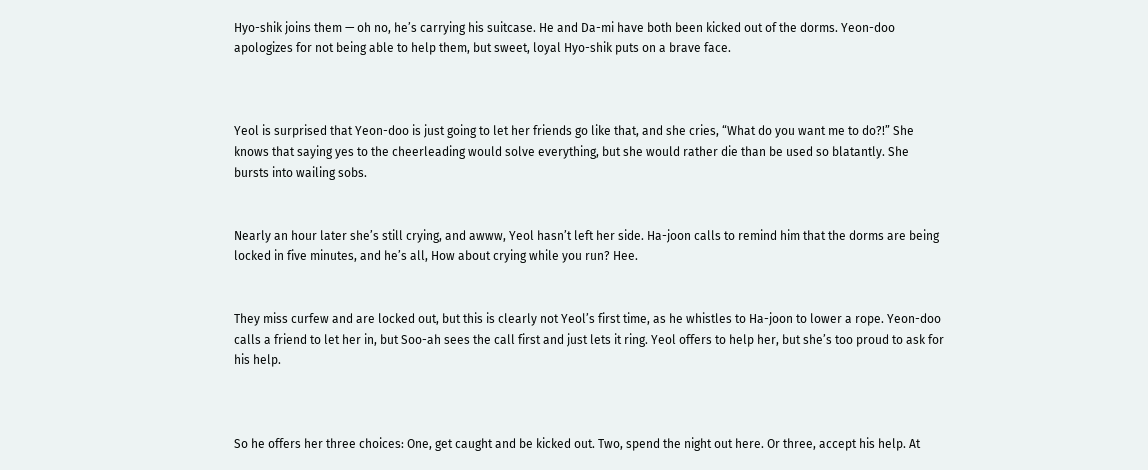Hyo-shik joins them — oh no, he’s carrying his suitcase. He and Da-mi have both been kicked out of the dorms. Yeon-doo apologizes for not being able to help them, but sweet, loyal Hyo-shik puts on a brave face.



Yeol is surprised that Yeon-doo is just going to let her friends go like that, and she cries, “What do you want me to do?!” She knows that saying yes to the cheerleading would solve everything, but she would rather die than be used so blatantly. She bursts into wailing sobs.


Nearly an hour later she’s still crying, and awww, Yeol hasn’t left her side. Ha-joon calls to remind him that the dorms are being locked in five minutes, and he’s all, How about crying while you run? Hee.


They miss curfew and are locked out, but this is clearly not Yeol’s first time, as he whistles to Ha-joon to lower a rope. Yeon-doo calls a friend to let her in, but Soo-ah sees the call first and just lets it ring. Yeol offers to help her, but she’s too proud to ask for his help.



So he offers her three choices: One, get caught and be kicked out. Two, spend the night out here. Or three, accept his help. At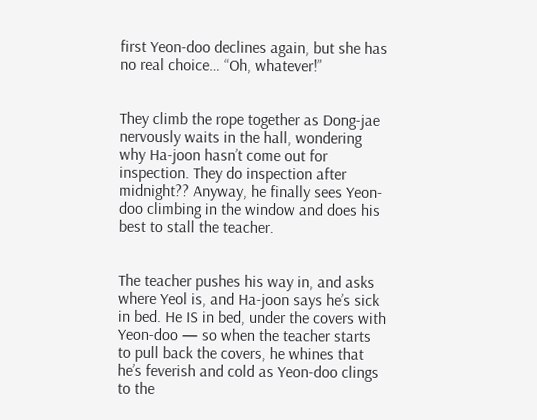first Yeon-doo declines again, but she has no real choice… “Oh, whatever!”


They climb the rope together as Dong-jae nervously waits in the hall, wondering why Ha-joon hasn’t come out for inspection. They do inspection after midnight?? Anyway, he finally sees Yeon-doo climbing in the window and does his best to stall the teacher.


The teacher pushes his way in, and asks where Yeol is, and Ha-joon says he’s sick in bed. He IS in bed, under the covers with Yeon-doo — so when the teacher starts to pull back the covers, he whines that he’s feverish and cold as Yeon-doo clings to the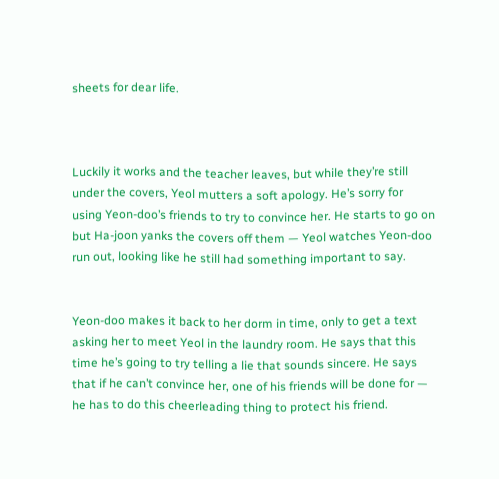sheets for dear life.



Luckily it works and the teacher leaves, but while they’re still under the covers, Yeol mutters a soft apology. He’s sorry for using Yeon-doo’s friends to try to convince her. He starts to go on but Ha-joon yanks the covers off them — Yeol watches Yeon-doo run out, looking like he still had something important to say.


Yeon-doo makes it back to her dorm in time, only to get a text asking her to meet Yeol in the laundry room. He says that this time he’s going to try telling a lie that sounds sincere. He says that if he can’t convince her, one of his friends will be done for — he has to do this cheerleading thing to protect his friend.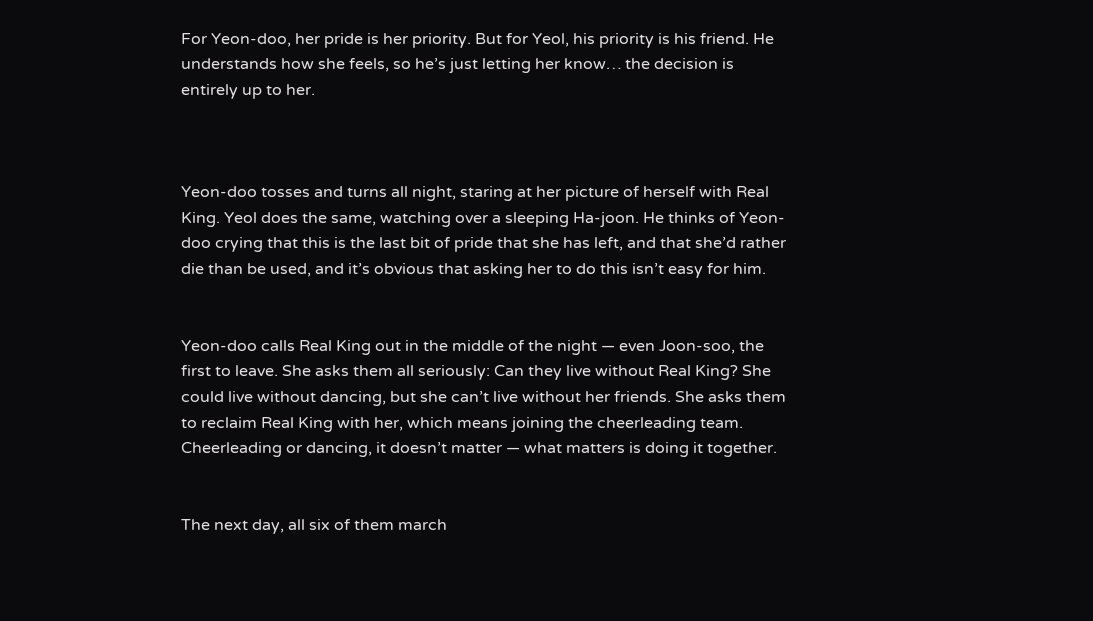For Yeon-doo, her pride is her priority. But for Yeol, his priority is his friend. He understands how she feels, so he’s just letting her know… the decision is entirely up to her.



Yeon-doo tosses and turns all night, staring at her picture of herself with Real King. Yeol does the same, watching over a sleeping Ha-joon. He thinks of Yeon-doo crying that this is the last bit of pride that she has left, and that she’d rather die than be used, and it’s obvious that asking her to do this isn’t easy for him.


Yeon-doo calls Real King out in the middle of the night — even Joon-soo, the first to leave. She asks them all seriously: Can they live without Real King? She could live without dancing, but she can’t live without her friends. She asks them to reclaim Real King with her, which means joining the cheerleading team. Cheerleading or dancing, it doesn’t matter — what matters is doing it together.


The next day, all six of them march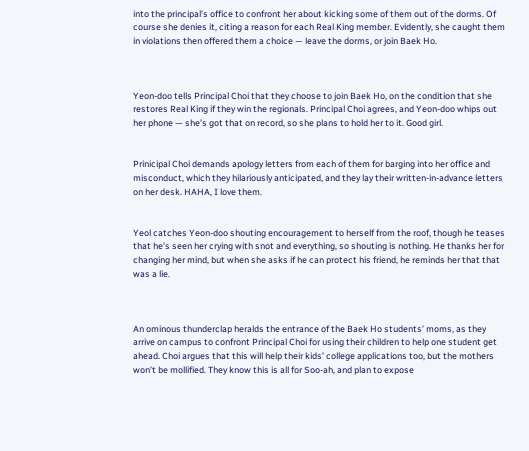into the principal’s office to confront her about kicking some of them out of the dorms. Of course she denies it, citing a reason for each Real King member. Evidently, she caught them in violations then offered them a choice — leave the dorms, or join Baek Ho.



Yeon-doo tells Principal Choi that they choose to join Baek Ho, on the condition that she restores Real King if they win the regionals. Principal Choi agrees, and Yeon-doo whips out her phone — she’s got that on record, so she plans to hold her to it. Good girl.


Prinicipal Choi demands apology letters from each of them for barging into her office and misconduct, which they hilariously anticipated, and they lay their written-in-advance letters on her desk. HAHA, I love them.


Yeol catches Yeon-doo shouting encouragement to herself from the roof, though he teases that he’s seen her crying with snot and everything, so shouting is nothing. He thanks her for changing her mind, but when she asks if he can protect his friend, he reminds her that that was a lie.



An ominous thunderclap heralds the entrance of the Baek Ho students’ moms, as they arrive on campus to confront Principal Choi for using their children to help one student get ahead. Choi argues that this will help their kids’ college applications too, but the mothers won’t be mollified. They know this is all for Soo-ah, and plan to expose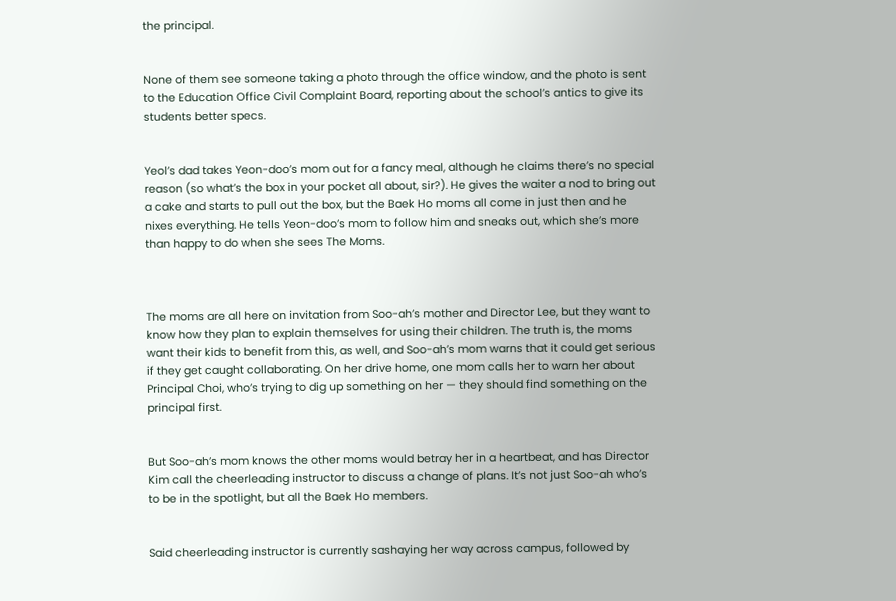the principal.


None of them see someone taking a photo through the office window, and the photo is sent to the Education Office Civil Complaint Board, reporting about the school’s antics to give its students better specs.


Yeol’s dad takes Yeon-doo’s mom out for a fancy meal, although he claims there’s no special reason (so what’s the box in your pocket all about, sir?). He gives the waiter a nod to bring out a cake and starts to pull out the box, but the Baek Ho moms all come in just then and he nixes everything. He tells Yeon-doo’s mom to follow him and sneaks out, which she’s more than happy to do when she sees The Moms.



The moms are all here on invitation from Soo-ah’s mother and Director Lee, but they want to know how they plan to explain themselves for using their children. The truth is, the moms want their kids to benefit from this, as well, and Soo-ah’s mom warns that it could get serious if they get caught collaborating. On her drive home, one mom calls her to warn her about Principal Choi, who’s trying to dig up something on her — they should find something on the principal first.


But Soo-ah’s mom knows the other moms would betray her in a heartbeat, and has Director Kim call the cheerleading instructor to discuss a change of plans. It’s not just Soo-ah who’s to be in the spotlight, but all the Baek Ho members.


Said cheerleading instructor is currently sashaying her way across campus, followed by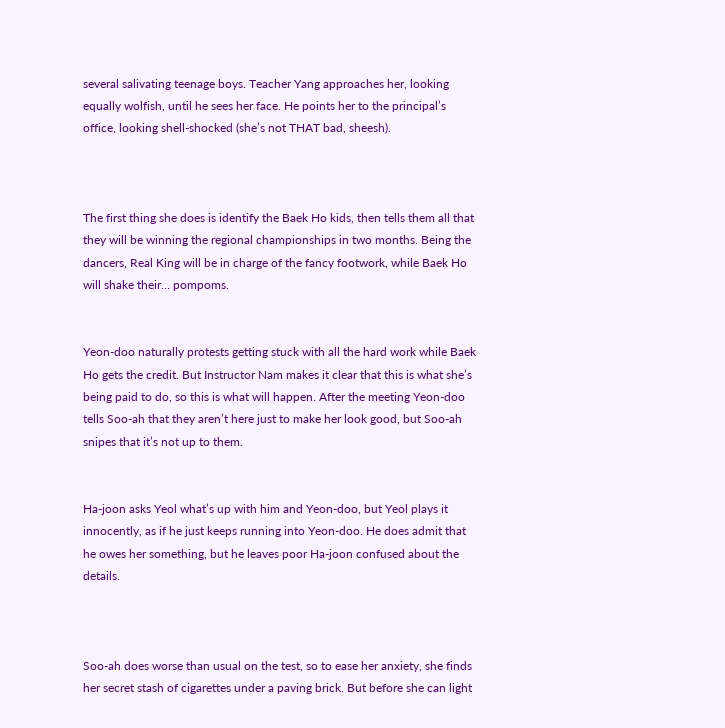several salivating teenage boys. Teacher Yang approaches her, looking equally wolfish, until he sees her face. He points her to the principal’s office, looking shell-shocked (she’s not THAT bad, sheesh).



The first thing she does is identify the Baek Ho kids, then tells them all that they will be winning the regional championships in two months. Being the dancers, Real King will be in charge of the fancy footwork, while Baek Ho will shake their… pompoms.


Yeon-doo naturally protests getting stuck with all the hard work while Baek Ho gets the credit. But Instructor Nam makes it clear that this is what she’s being paid to do, so this is what will happen. After the meeting Yeon-doo tells Soo-ah that they aren’t here just to make her look good, but Soo-ah snipes that it’s not up to them.


Ha-joon asks Yeol what’s up with him and Yeon-doo, but Yeol plays it innocently, as if he just keeps running into Yeon-doo. He does admit that he owes her something, but he leaves poor Ha-joon confused about the details.



Soo-ah does worse than usual on the test, so to ease her anxiety, she finds her secret stash of cigarettes under a paving brick. But before she can light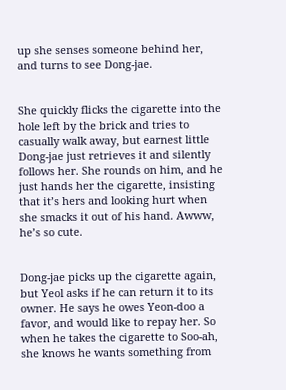up she senses someone behind her, and turns to see Dong-jae.


She quickly flicks the cigarette into the hole left by the brick and tries to casually walk away, but earnest little Dong-jae just retrieves it and silently follows her. She rounds on him, and he just hands her the cigarette, insisting that it’s hers and looking hurt when she smacks it out of his hand. Awww, he’s so cute.


Dong-jae picks up the cigarette again, but Yeol asks if he can return it to its owner. He says he owes Yeon-doo a favor, and would like to repay her. So when he takes the cigarette to Soo-ah, she knows he wants something from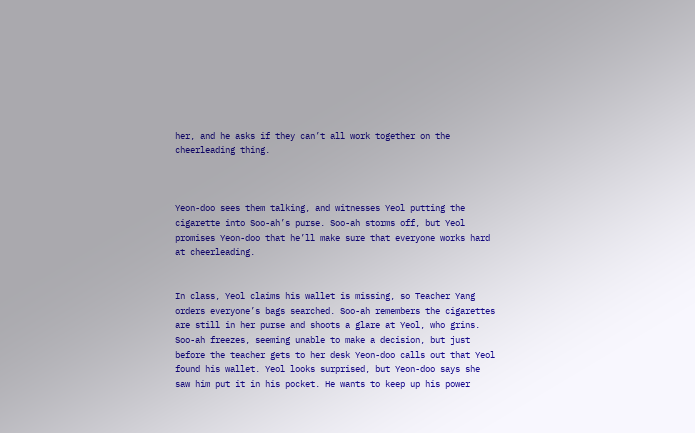her, and he asks if they can’t all work together on the cheerleading thing.



Yeon-doo sees them talking, and witnesses Yeol putting the cigarette into Soo-ah’s purse. Soo-ah storms off, but Yeol promises Yeon-doo that he’ll make sure that everyone works hard at cheerleading.


In class, Yeol claims his wallet is missing, so Teacher Yang orders everyone’s bags searched. Soo-ah remembers the cigarettes are still in her purse and shoots a glare at Yeol, who grins. Soo-ah freezes, seeming unable to make a decision, but just before the teacher gets to her desk Yeon-doo calls out that Yeol found his wallet. Yeol looks surprised, but Yeon-doo says she saw him put it in his pocket. He wants to keep up his power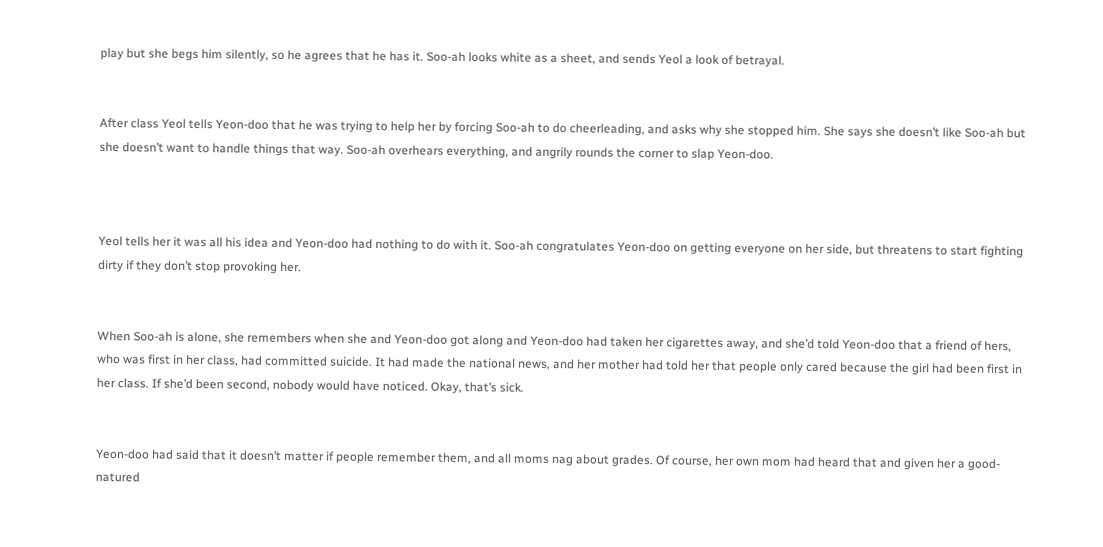play but she begs him silently, so he agrees that he has it. Soo-ah looks white as a sheet, and sends Yeol a look of betrayal.


After class Yeol tells Yeon-doo that he was trying to help her by forcing Soo-ah to do cheerleading, and asks why she stopped him. She says she doesn’t like Soo-ah but she doesn’t want to handle things that way. Soo-ah overhears everything, and angrily rounds the corner to slap Yeon-doo.



Yeol tells her it was all his idea and Yeon-doo had nothing to do with it. Soo-ah congratulates Yeon-doo on getting everyone on her side, but threatens to start fighting dirty if they don’t stop provoking her.


When Soo-ah is alone, she remembers when she and Yeon-doo got along and Yeon-doo had taken her cigarettes away, and she’d told Yeon-doo that a friend of hers, who was first in her class, had committed suicide. It had made the national news, and her mother had told her that people only cared because the girl had been first in her class. If she’d been second, nobody would have noticed. Okay, that’s sick.


Yeon-doo had said that it doesn’t matter if people remember them, and all moms nag about grades. Of course, her own mom had heard that and given her a good-natured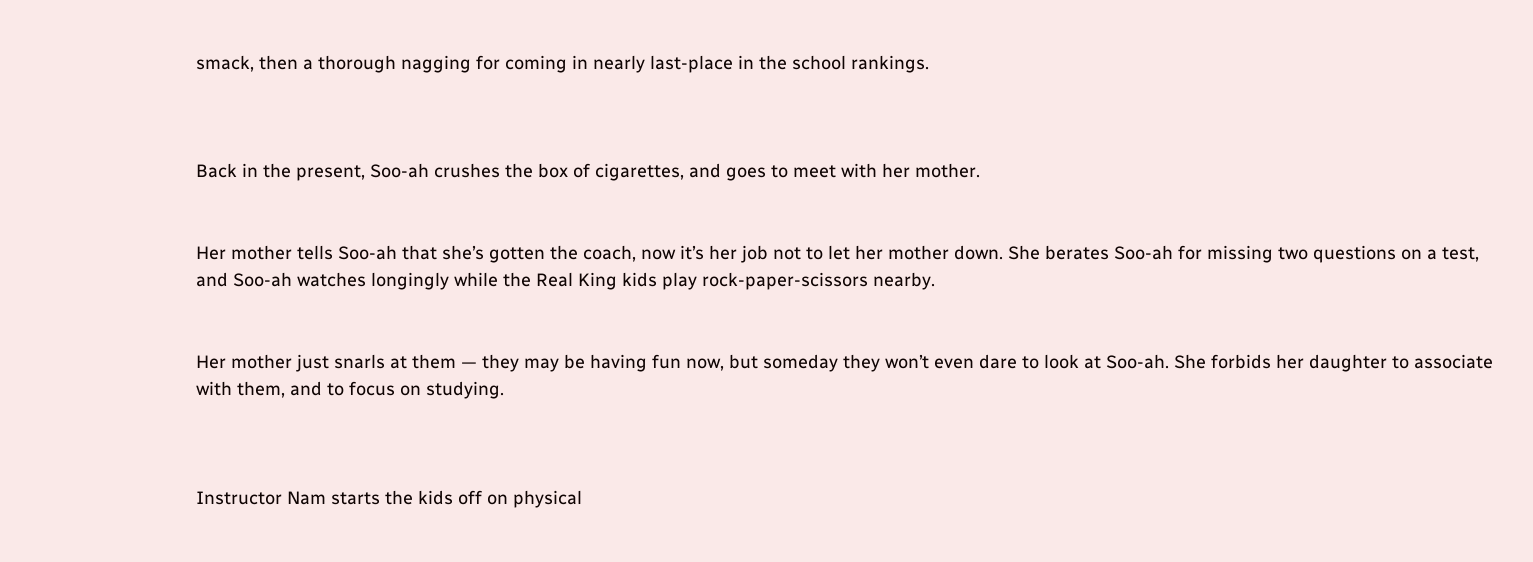smack, then a thorough nagging for coming in nearly last-place in the school rankings.



Back in the present, Soo-ah crushes the box of cigarettes, and goes to meet with her mother.


Her mother tells Soo-ah that she’s gotten the coach, now it’s her job not to let her mother down. She berates Soo-ah for missing two questions on a test, and Soo-ah watches longingly while the Real King kids play rock-paper-scissors nearby.


Her mother just snarls at them — they may be having fun now, but someday they won’t even dare to look at Soo-ah. She forbids her daughter to associate with them, and to focus on studying.



Instructor Nam starts the kids off on physical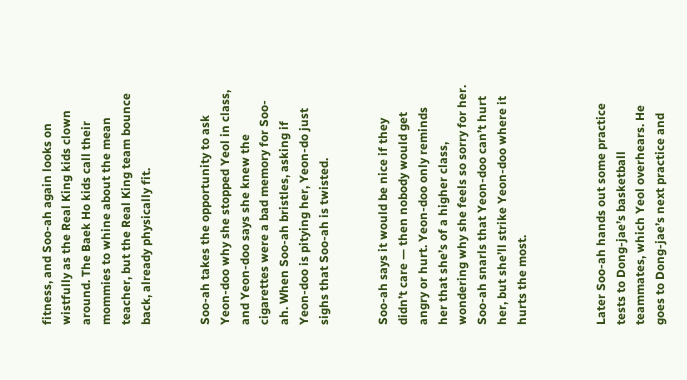fitness, and Soo-ah again looks on wistfully as the Real King kids clown around. The Baek Ho kids call their mommies to whine about the mean teacher, but the Real King team bounce back, already physically fit.


Soo-ah takes the opportunity to ask Yeon-doo why she stopped Yeol in class, and Yeon-doo says she knew the cigarettes were a bad memory for Soo-ah. When Soo-ah bristles, asking if Yeon-doo is pitying her, Yeon-do just sighs that Soo-ah is twisted.


Soo-ah says it would be nice if they didn’t care — then nobody would get angry or hurt. Yeon-doo only reminds her that she’s of a higher class, wondering why she feels so sorry for her. Soo-ah snarls that Yeon-doo can’t hurt her, but she’ll strike Yeon-doo where it hurts the most.



Later Soo-ah hands out some practice tests to Dong-jae’s basketball teammates, which Yeol overhears. He goes to Dong-jae’s next practice and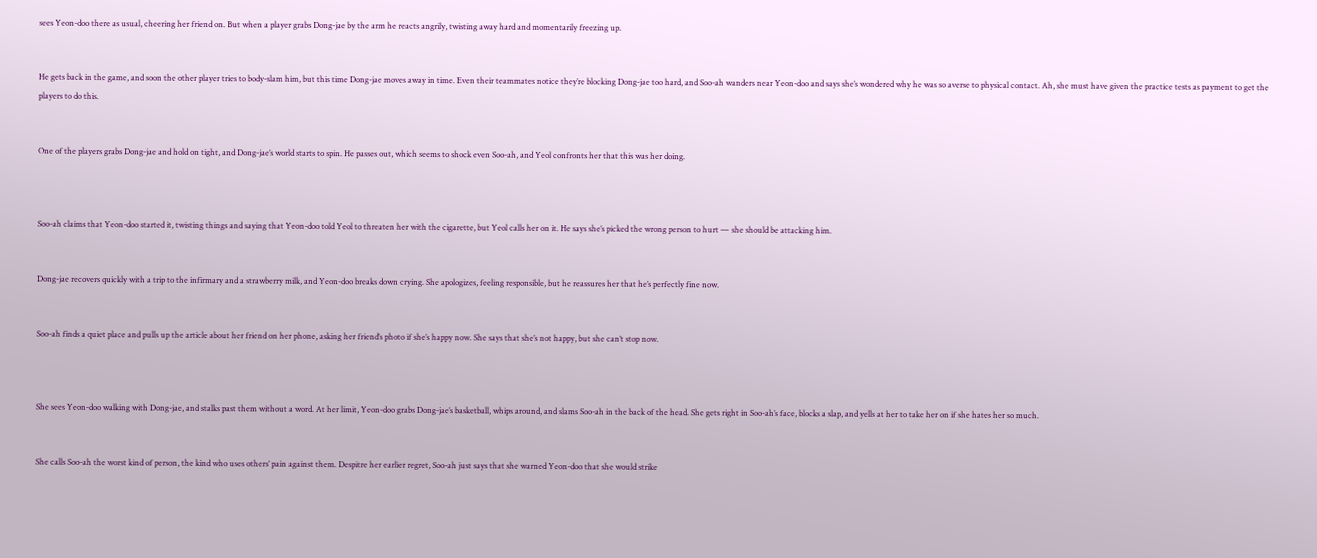sees Yeon-doo there as usual, cheering her friend on. But when a player grabs Dong-jae by the arm he reacts angrily, twisting away hard and momentarily freezing up.


He gets back in the game, and soon the other player tries to body-slam him, but this time Dong-jae moves away in time. Even their teammates notice they’re blocking Dong-jae too hard, and Soo-ah wanders near Yeon-doo and says she’s wondered why he was so averse to physical contact. Ah, she must have given the practice tests as payment to get the players to do this.


One of the players grabs Dong-jae and hold on tight, and Dong-jae’s world starts to spin. He passes out, which seems to shock even Soo-ah, and Yeol confronts her that this was her doing.



Soo-ah claims that Yeon-doo started it, twisting things and saying that Yeon-doo told Yeol to threaten her with the cigarette, but Yeol calls her on it. He says she’s picked the wrong person to hurt — she should be attacking him.


Dong-jae recovers quickly with a trip to the infirmary and a strawberry milk, and Yeon-doo breaks down crying. She apologizes, feeling responsible, but he reassures her that he’s perfectly fine now.


Soo-ah finds a quiet place and pulls up the article about her friend on her phone, asking her friend’s photo if she’s happy now. She says that she’s not happy, but she can’t stop now.



She sees Yeon-doo walking with Dong-jae, and stalks past them without a word. At her limit, Yeon-doo grabs Dong-jae’s basketball, whips around, and slams Soo-ah in the back of the head. She gets right in Soo-ah’s face, blocks a slap, and yells at her to take her on if she hates her so much.


She calls Soo-ah the worst kind of person, the kind who uses others’ pain against them. Despitre her earlier regret, Soo-ah just says that she warned Yeon-doo that she would strike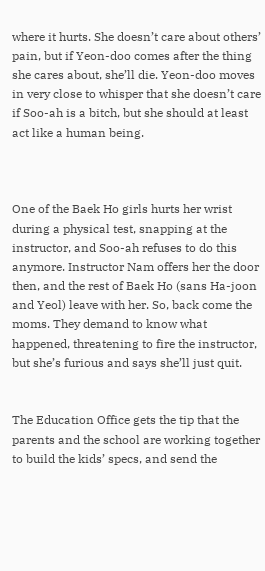where it hurts. She doesn’t care about others’ pain, but if Yeon-doo comes after the thing she cares about, she’ll die. Yeon-doo moves in very close to whisper that she doesn’t care if Soo-ah is a bitch, but she should at least act like a human being.



One of the Baek Ho girls hurts her wrist during a physical test, snapping at the instructor, and Soo-ah refuses to do this anymore. Instructor Nam offers her the door then, and the rest of Baek Ho (sans Ha-joon and Yeol) leave with her. So, back come the moms. They demand to know what happened, threatening to fire the instructor, but she’s furious and says she’ll just quit.


The Education Office gets the tip that the parents and the school are working together to build the kids’ specs, and send the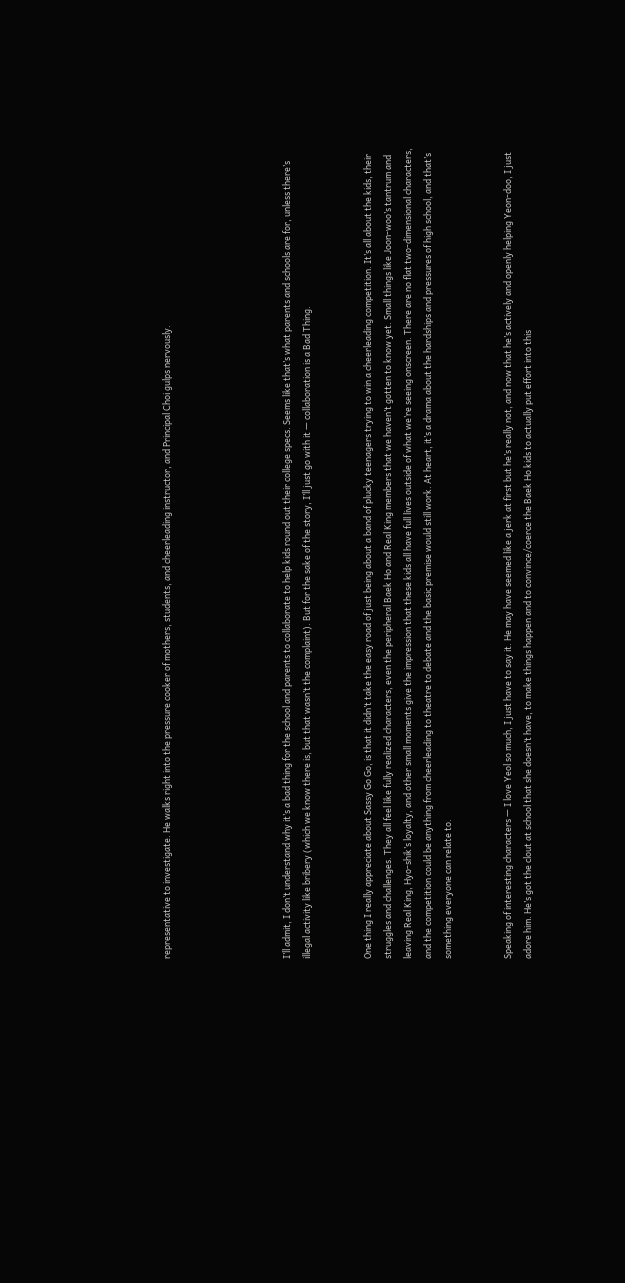representative to investigate. He walks right into the pressure cooker of mothers, students, and cheerleading instructor, and Principal Choi gulps nervously.





I’ll admit, I don’t understand why it’s a bad thing for the school and parents to collaborate to help kids round out their college specs. Seems like that’s what parents and schools are for, unless there’s illegal activity like bribery (which we know there is, but that wasn’t the complaint). But for the sake of the story, I’ll just go with it — collaboration is a Bad Thing.


One thing I really appreciate about Sassy Go Go, is that it didn’t take the easy road of just being about a band of plucky teenagers trying to win a cheerleading competition. It’s all about the kids, their struggles and challenges. They all feel like fully realized characters, even the peripheral Baek Ho and Real King members that we haven’t gotten to know yet. Small things like Joon-woo’s tantrum and leaving Real King, Hyo-shik’s loyalty, and other small moments give the impression that these kids all have full lives outside of what we’re seeing onscreen. There are no flat two-dimensional characters, and the competition could be anything from cheerleading to theatre to debate and the basic premise would still work. At heart, it’s a drama about the hardships and pressures of high school, and that’s something everyone can relate to.


Speaking of interesting characters — I love Yeol so much, I just have to say it. He may have seemed like a jerk at first but he’s really not, and now that he’s actively and openly helping Yeon-doo, I just adore him. He’s got the clout at school that she doesn’t have, to make things happen and to convince/coerce the Baek Ho kids to actually put effort into this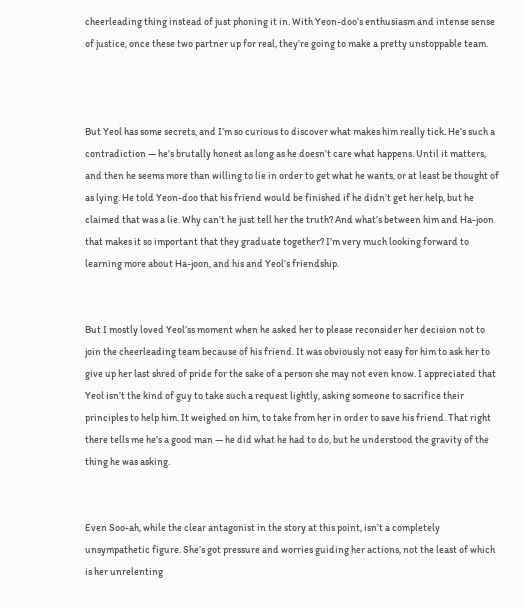cheerleading thing instead of just phoning it in. With Yeon-doo’s enthusiasm and intense sense of justice, once these two partner up for real, they’re going to make a pretty unstoppable team.



But Yeol has some secrets, and I’m so curious to discover what makes him really tick. He’s such a contradiction — he’s brutally honest as long as he doesn’t care what happens. Until it matters, and then he seems more than willing to lie in order to get what he wants, or at least be thought of as lying. He told Yeon-doo that his friend would be finished if he didn’t get her help, but he claimed that was a lie. Why can’t he just tell her the truth? And what’s between him and Ha-joon that makes it so important that they graduate together? I’m very much looking forward to learning more about Ha-joon, and his and Yeol’s friendship.


But I mostly loved Yeol’ss moment when he asked her to please reconsider her decision not to join the cheerleading team because of his friend. It was obviously not easy for him to ask her to give up her last shred of pride for the sake of a person she may not even know. I appreciated that Yeol isn’t the kind of guy to take such a request lightly, asking someone to sacrifice their principles to help him. It weighed on him, to take from her in order to save his friend. That right there tells me he’s a good man — he did what he had to do, but he understood the gravity of the thing he was asking.


Even Soo-ah, while the clear antagonist in the story at this point, isn’t a completely unsympathetic figure. She’s got pressure and worries guiding her actions, not the least of which is her unrelenting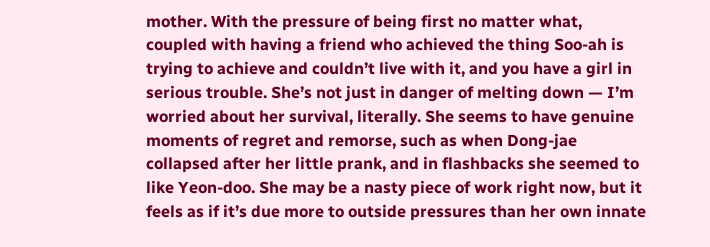mother. With the pressure of being first no matter what, coupled with having a friend who achieved the thing Soo-ah is trying to achieve and couldn’t live with it, and you have a girl in serious trouble. She’s not just in danger of melting down — I’m worried about her survival, literally. She seems to have genuine moments of regret and remorse, such as when Dong-jae collapsed after her little prank, and in flashbacks she seemed to like Yeon-doo. She may be a nasty piece of work right now, but it feels as if it’s due more to outside pressures than her own innate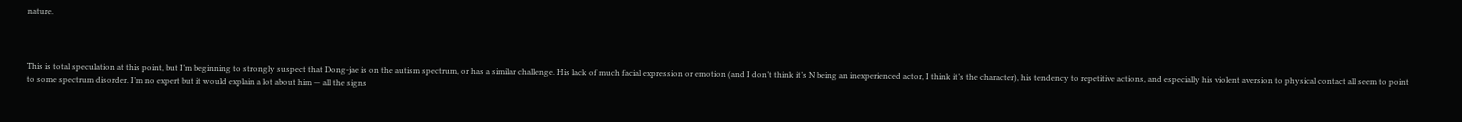nature.



This is total speculation at this point, but I’m beginning to strongly suspect that Dong-jae is on the autism spectrum, or has a similar challenge. His lack of much facial expression or emotion (and I don’t think it’s N being an inexperienced actor, I think it’s the character), his tendency to repetitive actions, and especially his violent aversion to physical contact all seem to point to some spectrum disorder. I’m no expert but it would explain a lot about him — all the signs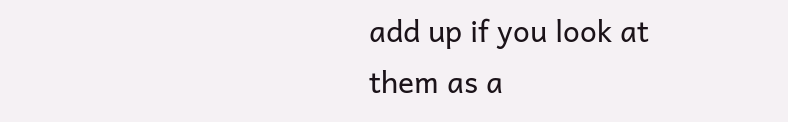add up if you look at them as a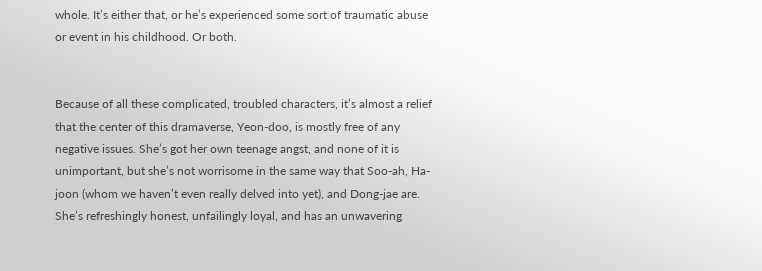whole. It’s either that, or he’s experienced some sort of traumatic abuse or event in his childhood. Or both.


Because of all these complicated, troubled characters, it’s almost a relief that the center of this dramaverse, Yeon-doo, is mostly free of any negative issues. She’s got her own teenage angst, and none of it is unimportant, but she’s not worrisome in the same way that Soo-ah, Ha-joon (whom we haven’t even really delved into yet), and Dong-jae are. She’s refreshingly honest, unfailingly loyal, and has an unwavering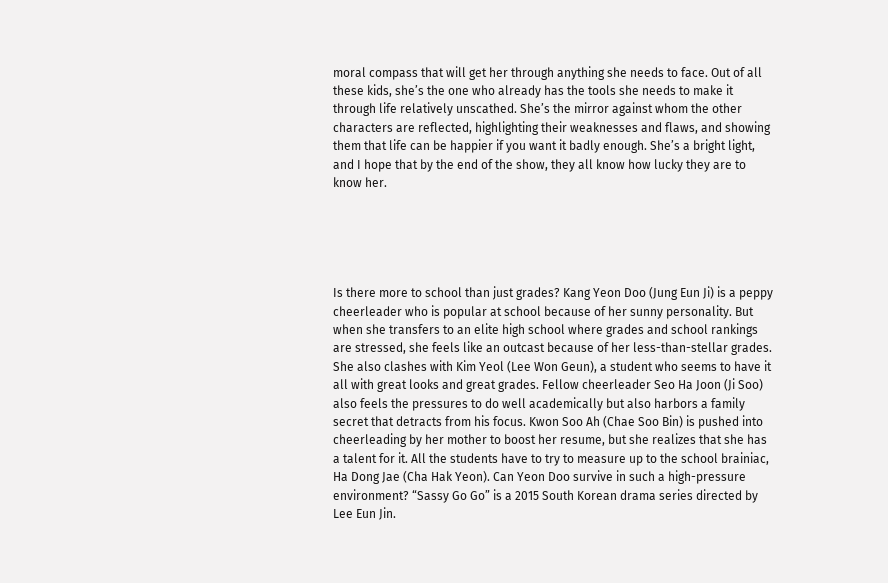moral compass that will get her through anything she needs to face. Out of all these kids, she’s the one who already has the tools she needs to make it through life relatively unscathed. She’s the mirror against whom the other characters are reflected, highlighting their weaknesses and flaws, and showing them that life can be happier if you want it badly enough. She’s a bright light, and I hope that by the end of the show, they all know how lucky they are to know her.





Is there more to school than just grades? Kang Yeon Doo (Jung Eun Ji) is a peppy cheerleader who is popular at school because of her sunny personality. But when she transfers to an elite high school where grades and school rankings are stressed, she feels like an outcast because of her less-than-stellar grades. She also clashes with Kim Yeol (Lee Won Geun), a student who seems to have it all with great looks and great grades. Fellow cheerleader Seo Ha Joon (Ji Soo) also feels the pressures to do well academically but also harbors a family secret that detracts from his focus. Kwon Soo Ah (Chae Soo Bin) is pushed into cheerleading by her mother to boost her resume, but she realizes that she has a talent for it. All the students have to try to measure up to the school brainiac, Ha Dong Jae (Cha Hak Yeon). Can Yeon Doo survive in such a high-pressure environment? “Sassy Go Go” is a 2015 South Korean drama series directed by Lee Eun Jin.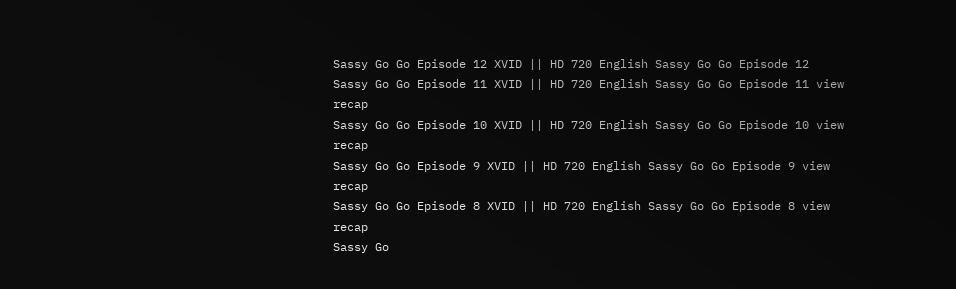Sassy Go Go Episode 12 XVID || HD 720 English Sassy Go Go Episode 12
Sassy Go Go Episode 11 XVID || HD 720 English Sassy Go Go Episode 11 view recap
Sassy Go Go Episode 10 XVID || HD 720 English Sassy Go Go Episode 10 view recap
Sassy Go Go Episode 9 XVID || HD 720 English Sassy Go Go Episode 9 view recap
Sassy Go Go Episode 8 XVID || HD 720 English Sassy Go Go Episode 8 view recap
Sassy Go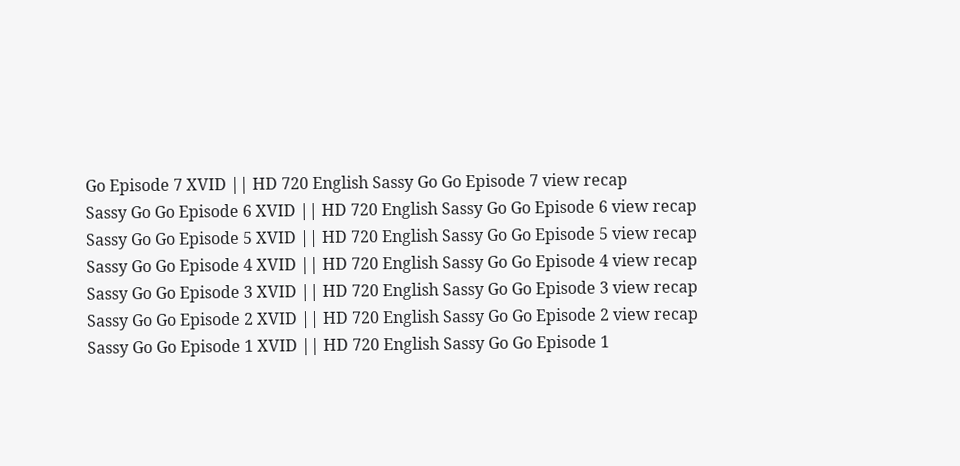Go Episode 7 XVID || HD 720 English Sassy Go Go Episode 7 view recap
Sassy Go Go Episode 6 XVID || HD 720 English Sassy Go Go Episode 6 view recap
Sassy Go Go Episode 5 XVID || HD 720 English Sassy Go Go Episode 5 view recap
Sassy Go Go Episode 4 XVID || HD 720 English Sassy Go Go Episode 4 view recap
Sassy Go Go Episode 3 XVID || HD 720 English Sassy Go Go Episode 3 view recap
Sassy Go Go Episode 2 XVID || HD 720 English Sassy Go Go Episode 2 view recap
Sassy Go Go Episode 1 XVID || HD 720 English Sassy Go Go Episode 1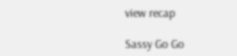view recap

Sassy Go Go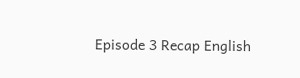Episode 3 Recap English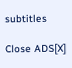subtitles

Close ADS[X]